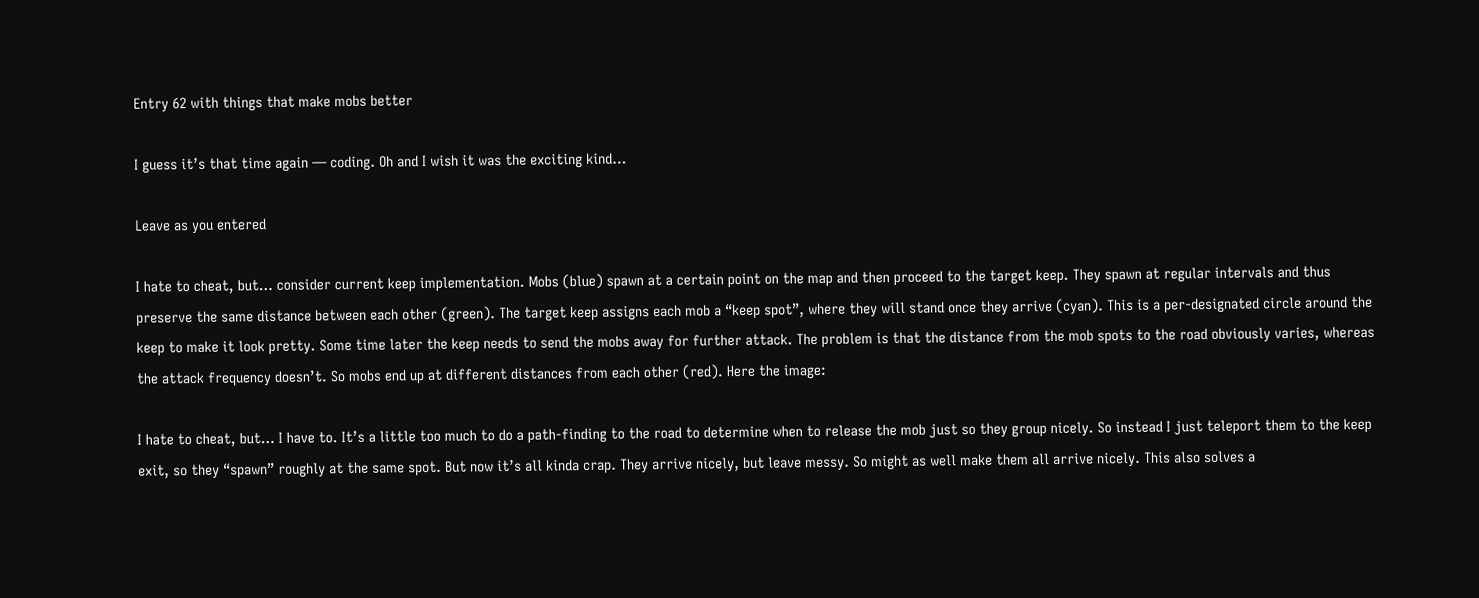Entry 62 with things that make mobs better

I guess it’s that time again — coding. Oh and I wish it was the exciting kind…

Leave as you entered

I hate to cheat, but… consider current keep implementation. Mobs (blue) spawn at a certain point on the map and then proceed to the target keep. They spawn at regular intervals and thus preserve the same distance between each other (green). The target keep assigns each mob a “keep spot”, where they will stand once they arrive (cyan). This is a per-designated circle around the keep to make it look pretty. Some time later the keep needs to send the mobs away for further attack. The problem is that the distance from the mob spots to the road obviously varies, whereas the attack frequency doesn’t. So mobs end up at different distances from each other (red). Here the image:

I hate to cheat, but… I have to. It’s a little too much to do a path-finding to the road to determine when to release the mob just so they group nicely. So instead I just teleport them to the keep exit, so they “spawn” roughly at the same spot. But now it’s all kinda crap. They arrive nicely, but leave messy. So might as well make them all arrive nicely. This also solves a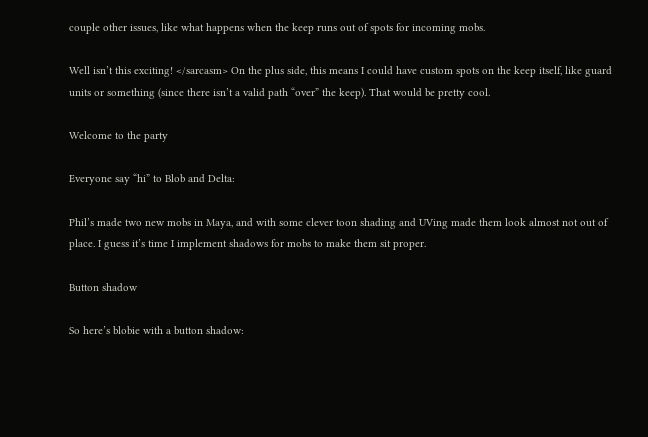couple other issues, like what happens when the keep runs out of spots for incoming mobs.

Well isn’t this exciting! </sarcasm> On the plus side, this means I could have custom spots on the keep itself, like guard units or something (since there isn’t a valid path “over” the keep). That would be pretty cool.

Welcome to the party

Everyone say “hi” to Blob and Delta:

Phil’s made two new mobs in Maya, and with some clever toon shading and UVing made them look almost not out of place. I guess it’s time I implement shadows for mobs to make them sit proper.

Button shadow

So here’s blobie with a button shadow: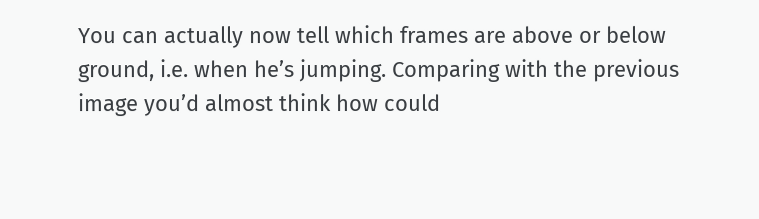You can actually now tell which frames are above or below ground, i.e. when he’s jumping. Comparing with the previous image you’d almost think how could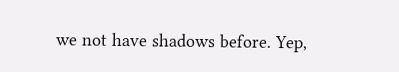we not have shadows before. Yep,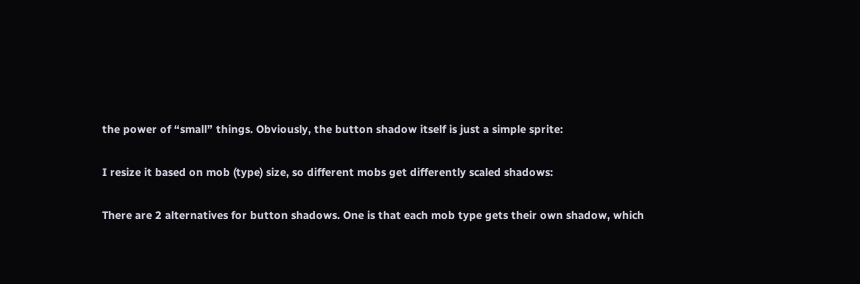the power of “small” things. Obviously, the button shadow itself is just a simple sprite:

I resize it based on mob (type) size, so different mobs get differently scaled shadows:

There are 2 alternatives for button shadows. One is that each mob type gets their own shadow, which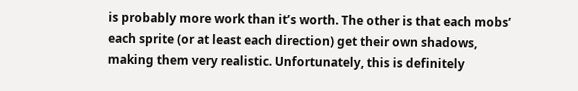is probably more work than it’s worth. The other is that each mobs’ each sprite (or at least each direction) get their own shadows, making them very realistic. Unfortunately, this is definitely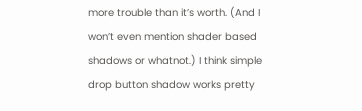more trouble than it’s worth. (And I won’t even mention shader based shadows or whatnot.) I think simple drop button shadow works pretty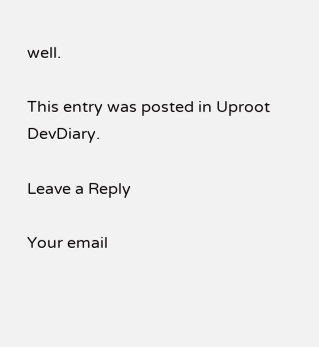well.

This entry was posted in Uproot DevDiary.

Leave a Reply

Your email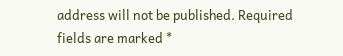address will not be published. Required fields are marked *